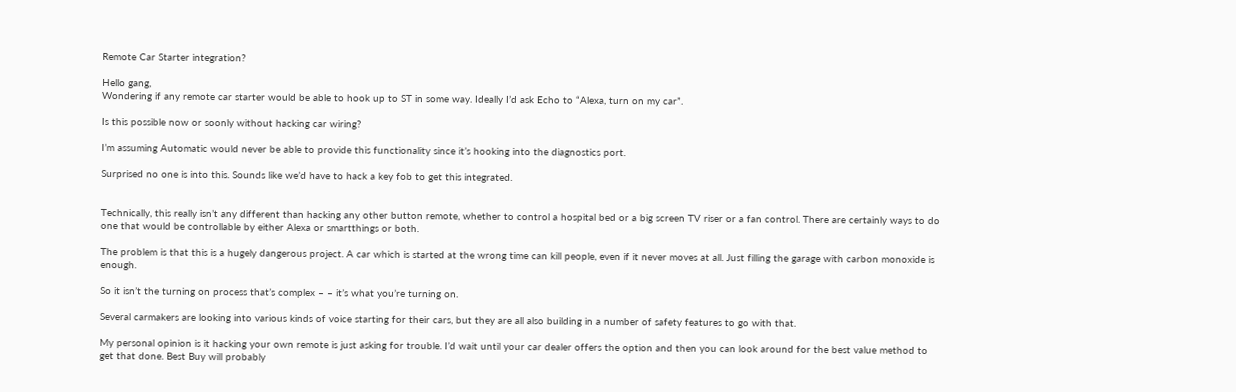Remote Car Starter integration?

Hello gang,
Wondering if any remote car starter would be able to hook up to ST in some way. Ideally I’d ask Echo to “Alexa, turn on my car”.

Is this possible now or soonly without hacking car wiring?

I’m assuming Automatic would never be able to provide this functionality since it’s hooking into the diagnostics port.

Surprised no one is into this. Sounds like we’d have to hack a key fob to get this integrated.


Technically, this really isn’t any different than hacking any other button remote, whether to control a hospital bed or a big screen TV riser or a fan control. There are certainly ways to do one that would be controllable by either Alexa or smartthings or both.

The problem is that this is a hugely dangerous project. A car which is started at the wrong time can kill people, even if it never moves at all. Just filling the garage with carbon monoxide is enough.

So it isn’t the turning on process that’s complex – – it’s what you’re turning on.

Several carmakers are looking into various kinds of voice starting for their cars, but they are all also building in a number of safety features to go with that.

My personal opinion is it hacking your own remote is just asking for trouble. I’d wait until your car dealer offers the option and then you can look around for the best value method to get that done. Best Buy will probably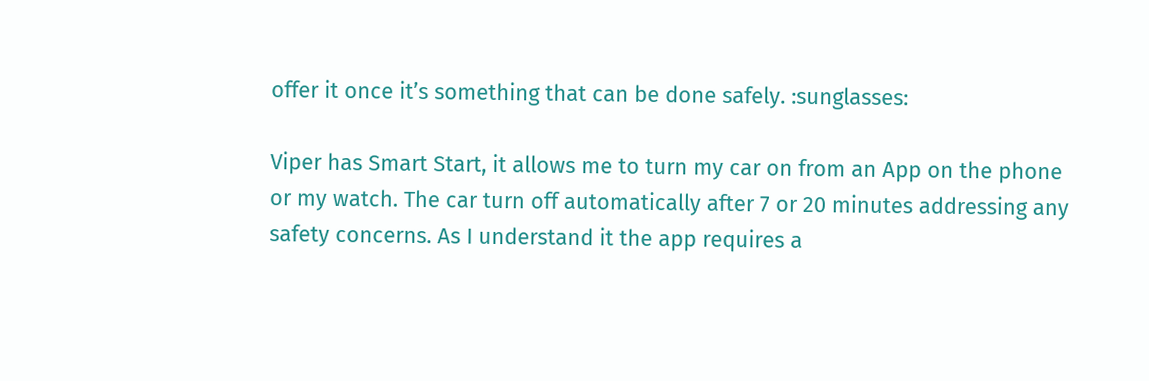offer it once it’s something that can be done safely. :sunglasses:

Viper has Smart Start, it allows me to turn my car on from an App on the phone or my watch. The car turn off automatically after 7 or 20 minutes addressing any safety concerns. As I understand it the app requires a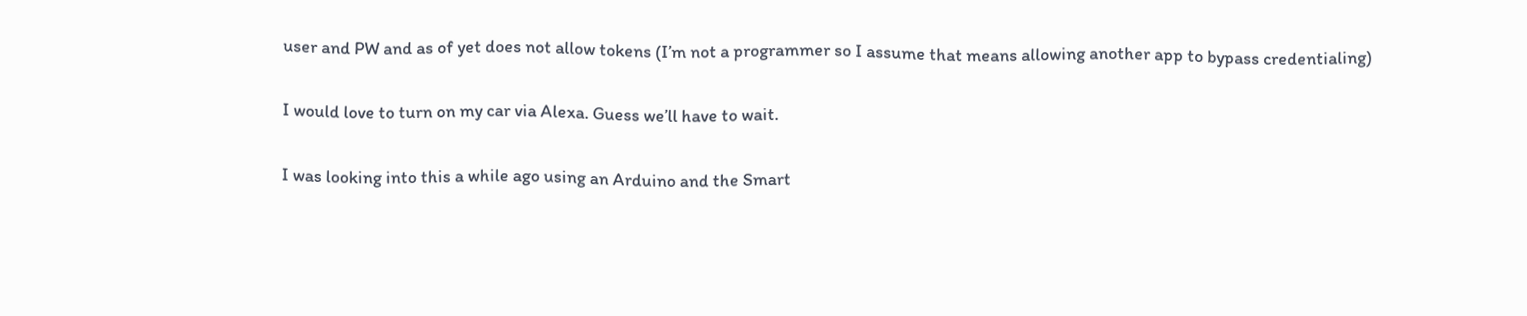user and PW and as of yet does not allow tokens (I’m not a programmer so I assume that means allowing another app to bypass credentialing)

I would love to turn on my car via Alexa. Guess we’ll have to wait.

I was looking into this a while ago using an Arduino and the Smart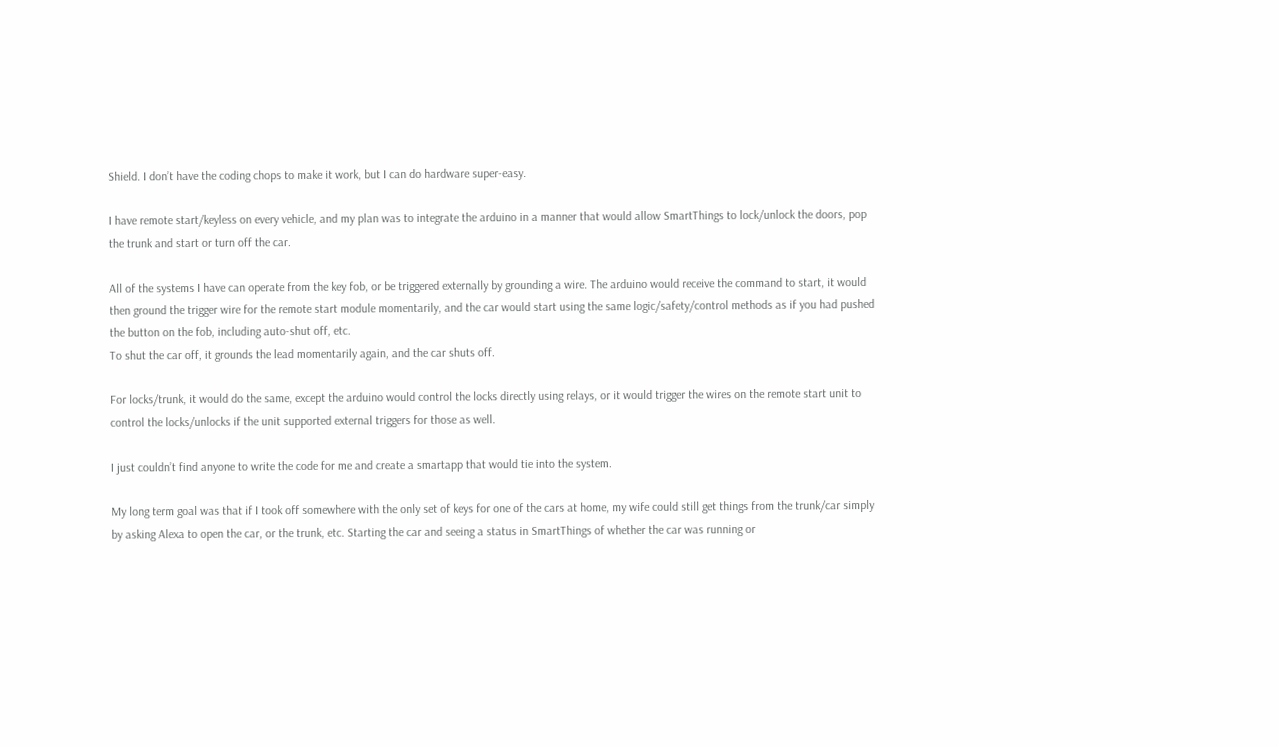Shield. I don’t have the coding chops to make it work, but I can do hardware super-easy.

I have remote start/keyless on every vehicle, and my plan was to integrate the arduino in a manner that would allow SmartThings to lock/unlock the doors, pop the trunk and start or turn off the car.

All of the systems I have can operate from the key fob, or be triggered externally by grounding a wire. The arduino would receive the command to start, it would then ground the trigger wire for the remote start module momentarily, and the car would start using the same logic/safety/control methods as if you had pushed the button on the fob, including auto-shut off, etc.
To shut the car off, it grounds the lead momentarily again, and the car shuts off.

For locks/trunk, it would do the same, except the arduino would control the locks directly using relays, or it would trigger the wires on the remote start unit to control the locks/unlocks if the unit supported external triggers for those as well.

I just couldn’t find anyone to write the code for me and create a smartapp that would tie into the system.

My long term goal was that if I took off somewhere with the only set of keys for one of the cars at home, my wife could still get things from the trunk/car simply by asking Alexa to open the car, or the trunk, etc. Starting the car and seeing a status in SmartThings of whether the car was running or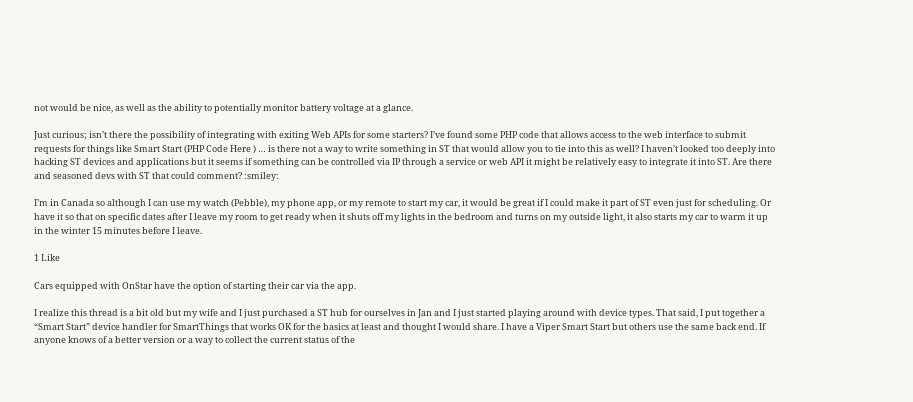not would be nice, as well as the ability to potentially monitor battery voltage at a glance.

Just curious; isn’t there the possibility of integrating with exiting Web APIs for some starters? I’ve found some PHP code that allows access to the web interface to submit requests for things like Smart Start (PHP Code Here ) … is there not a way to write something in ST that would allow you to tie into this as well? I haven’t looked too deeply into hacking ST devices and applications but it seems if something can be controlled via IP through a service or web API it might be relatively easy to integrate it into ST. Are there and seasoned devs with ST that could comment? :smiley:

I’m in Canada so although I can use my watch (Pebble), my phone app, or my remote to start my car, it would be great if I could make it part of ST even just for scheduling. Or have it so that on specific dates after I leave my room to get ready when it shuts off my lights in the bedroom and turns on my outside light, it also starts my car to warm it up in the winter 15 minutes before I leave.

1 Like

Cars equipped with OnStar have the option of starting their car via the app.

I realize this thread is a bit old but my wife and I just purchased a ST hub for ourselves in Jan and I just started playing around with device types. That said, I put together a “Smart Start” device handler for SmartThings that works OK for the basics at least and thought I would share. I have a Viper Smart Start but others use the same back end. If anyone knows of a better version or a way to collect the current status of the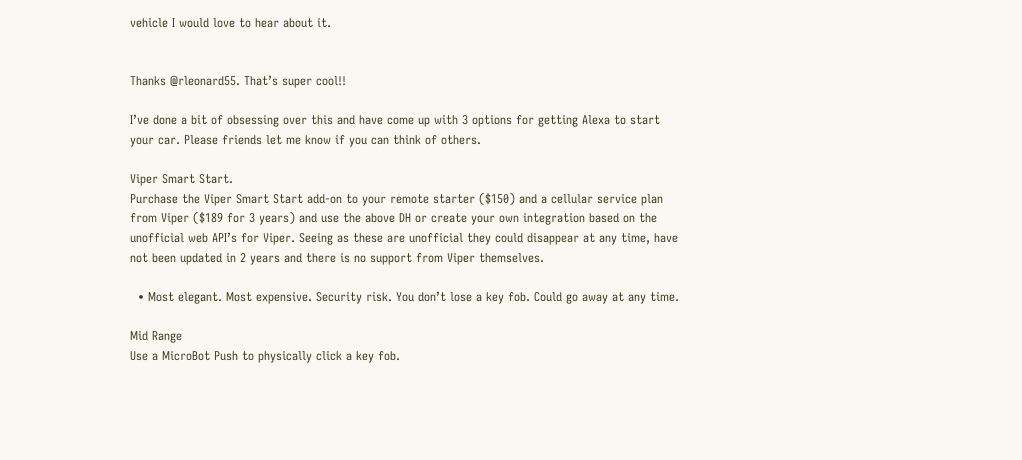vehicle I would love to hear about it.


Thanks @rleonard55. That’s super cool!!

I’ve done a bit of obsessing over this and have come up with 3 options for getting Alexa to start your car. Please friends let me know if you can think of others.

Viper Smart Start.
Purchase the Viper Smart Start add-on to your remote starter ($150) and a cellular service plan from Viper ($189 for 3 years) and use the above DH or create your own integration based on the unofficial web API’s for Viper. Seeing as these are unofficial they could disappear at any time, have not been updated in 2 years and there is no support from Viper themselves.

  • Most elegant. Most expensive. Security risk. You don’t lose a key fob. Could go away at any time.

Mid Range
Use a MicroBot Push to physically click a key fob.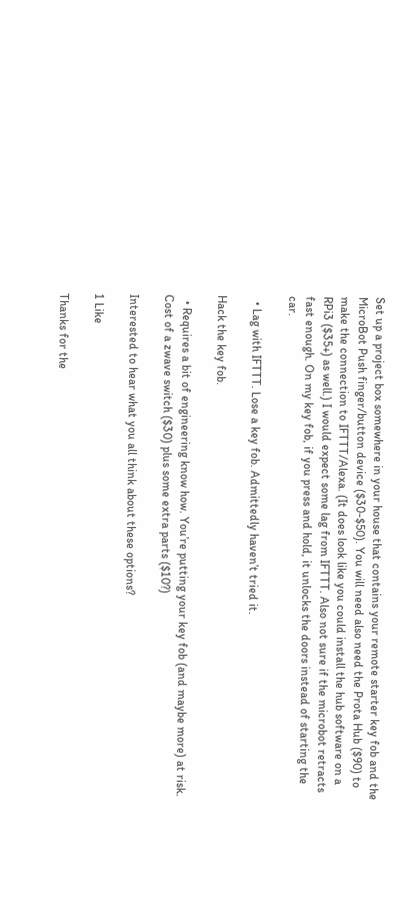Set up a project box somewhere in your house that contains your remote starter key fob and the MicroBot Push finger/button device ($30-$50). You will need also need the Prota Hub ($90) to make the connection to IFTTT/Alexa. (It does look like you could install the hub software on a RPi3 ($35+) as well.) I would expect some lag from IFTTT. Also not sure if the microbot retracts fast enough. On my key fob, if you press and hold, it unlocks the doors instead of starting the car.

  • Lag with IFTTT. Lose a key fob. Admittedly haven’t tried it.

Hack the key fob.

  • Requires a bit of engineering know how. You’re putting your key fob (and maybe more) at risk. Cost of a zwave switch ($30) plus some extra parts ($10?)

Interested to hear what you all think about these options?

1 Like

Thanks for the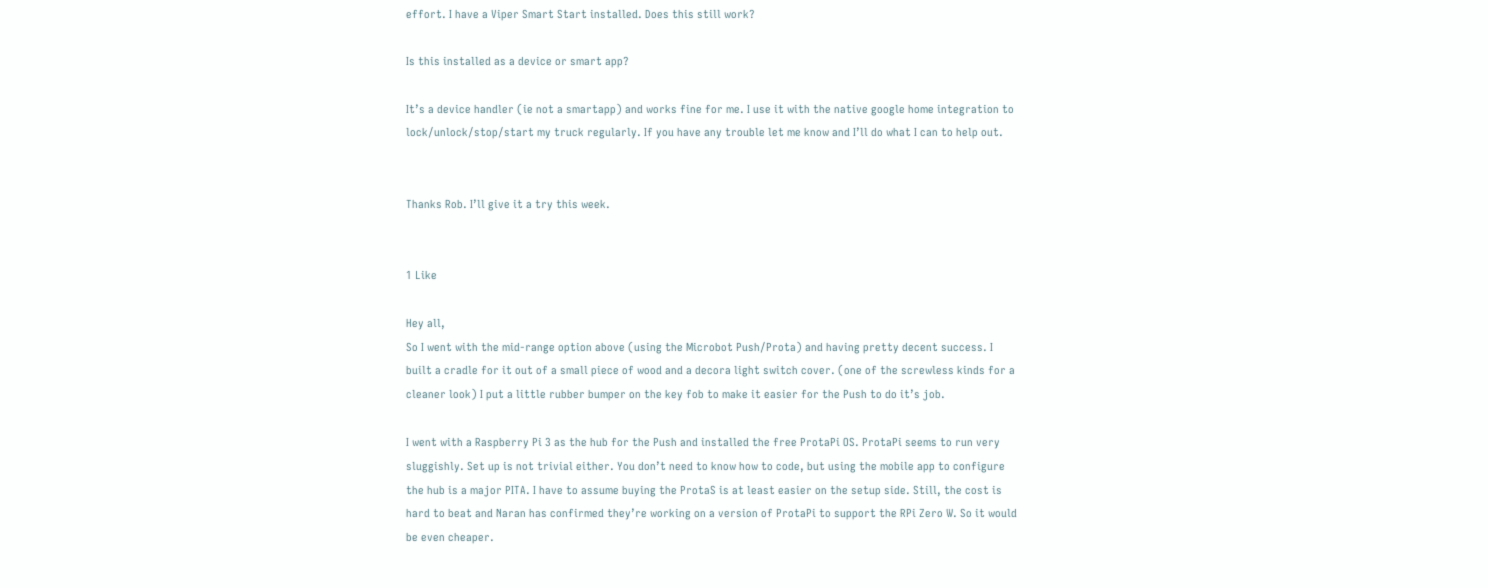effort. I have a Viper Smart Start installed. Does this still work?

Is this installed as a device or smart app?

It’s a device handler (ie not a smartapp) and works fine for me. I use it with the native google home integration to lock/unlock/stop/start my truck regularly. If you have any trouble let me know and I’ll do what I can to help out.


Thanks Rob. I’ll give it a try this week.


1 Like

Hey all,
So I went with the mid-range option above (using the Microbot Push/Prota) and having pretty decent success. I built a cradle for it out of a small piece of wood and a decora light switch cover. (one of the screwless kinds for a cleaner look) I put a little rubber bumper on the key fob to make it easier for the Push to do it’s job.

I went with a Raspberry Pi 3 as the hub for the Push and installed the free ProtaPi OS. ProtaPi seems to run very sluggishly. Set up is not trivial either. You don’t need to know how to code, but using the mobile app to configure the hub is a major PITA. I have to assume buying the ProtaS is at least easier on the setup side. Still, the cost is hard to beat and Naran has confirmed they’re working on a version of ProtaPi to support the RPi Zero W. So it would be even cheaper.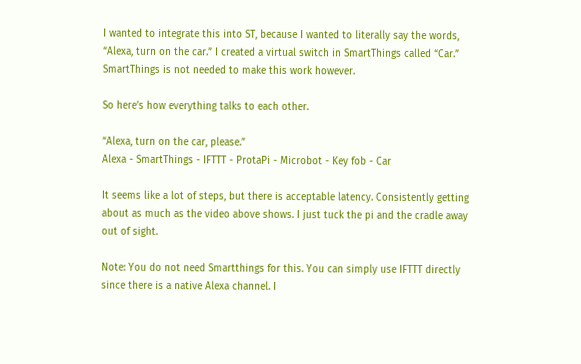I wanted to integrate this into ST, because I wanted to literally say the words, “Alexa, turn on the car.” I created a virtual switch in SmartThings called “Car.” SmartThings is not needed to make this work however.

So here’s how everything talks to each other.

“Alexa, turn on the car, please.”
Alexa - SmartThings - IFTTT - ProtaPi - Microbot - Key fob - Car

It seems like a lot of steps, but there is acceptable latency. Consistently getting about as much as the video above shows. I just tuck the pi and the cradle away out of sight.

Note: You do not need Smartthings for this. You can simply use IFTTT directly since there is a native Alexa channel. I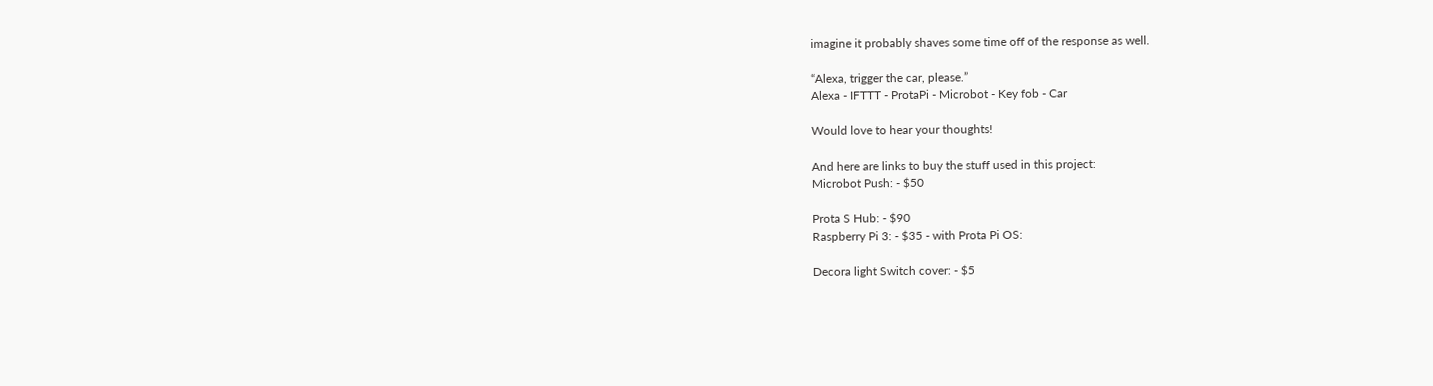imagine it probably shaves some time off of the response as well.

“Alexa, trigger the car, please.”
Alexa - IFTTT - ProtaPi - Microbot - Key fob - Car

Would love to hear your thoughts!

And here are links to buy the stuff used in this project:
Microbot Push: - $50

Prota S Hub: - $90
Raspberry Pi 3: - $35 - with Prota Pi OS:

Decora light Switch cover: - $5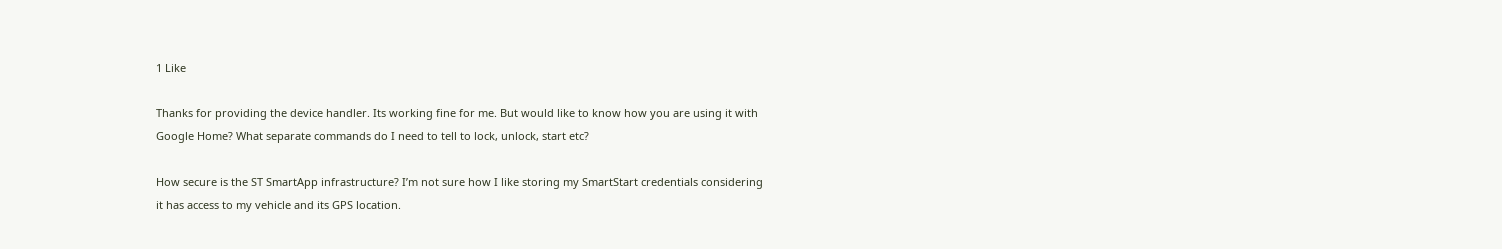1 Like

Thanks for providing the device handler. Its working fine for me. But would like to know how you are using it with Google Home? What separate commands do I need to tell to lock, unlock, start etc?

How secure is the ST SmartApp infrastructure? I’m not sure how I like storing my SmartStart credentials considering it has access to my vehicle and its GPS location.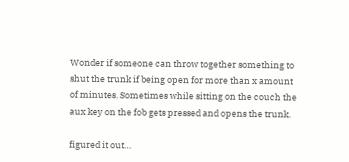Wonder if someone can throw together something to shut the trunk if being open for more than x amount of minutes. Sometimes while sitting on the couch the aux key on the fob gets pressed and opens the trunk.

figured it out…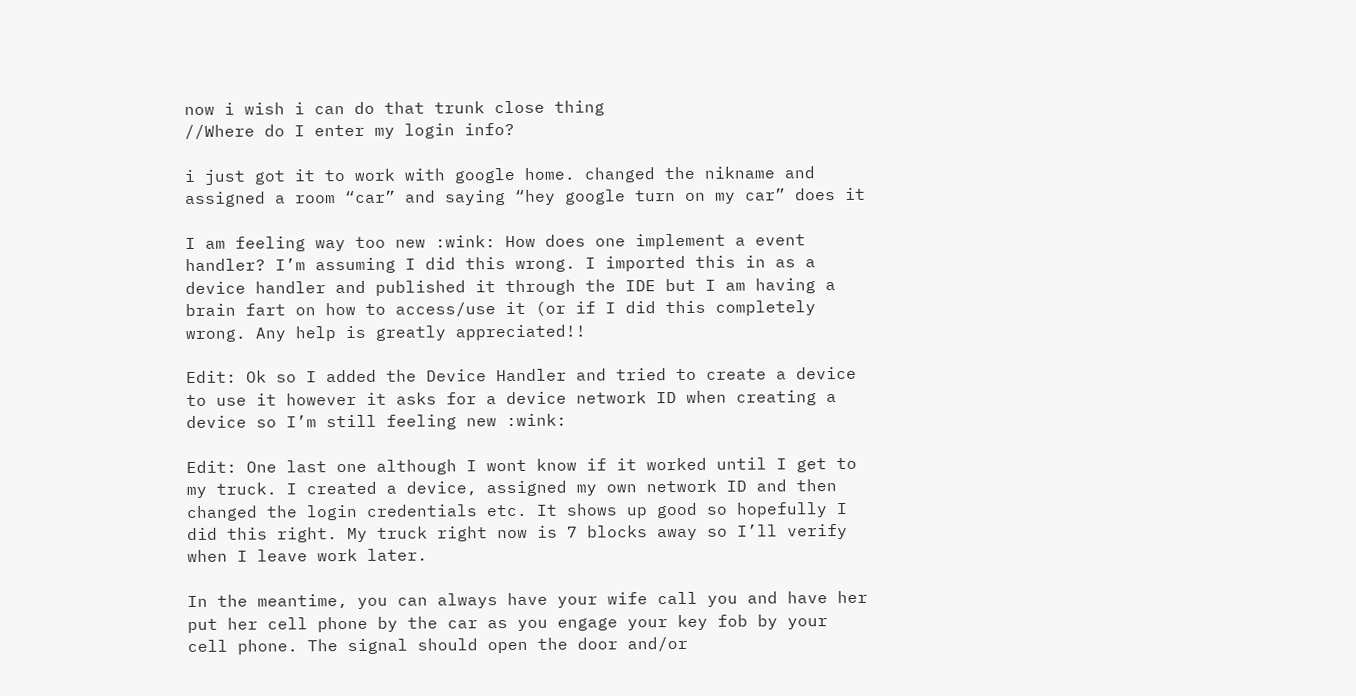now i wish i can do that trunk close thing
//Where do I enter my login info?

i just got it to work with google home. changed the nikname and assigned a room “car” and saying “hey google turn on my car” does it

I am feeling way too new :wink: How does one implement a event handler? I’m assuming I did this wrong. I imported this in as a device handler and published it through the IDE but I am having a brain fart on how to access/use it (or if I did this completely wrong. Any help is greatly appreciated!!

Edit: Ok so I added the Device Handler and tried to create a device to use it however it asks for a device network ID when creating a device so I’m still feeling new :wink:

Edit: One last one although I wont know if it worked until I get to my truck. I created a device, assigned my own network ID and then changed the login credentials etc. It shows up good so hopefully I did this right. My truck right now is 7 blocks away so I’ll verify when I leave work later.

In the meantime, you can always have your wife call you and have her put her cell phone by the car as you engage your key fob by your cell phone. The signal should open the door and/or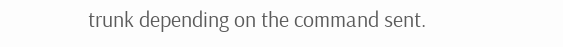trunk depending on the command sent.